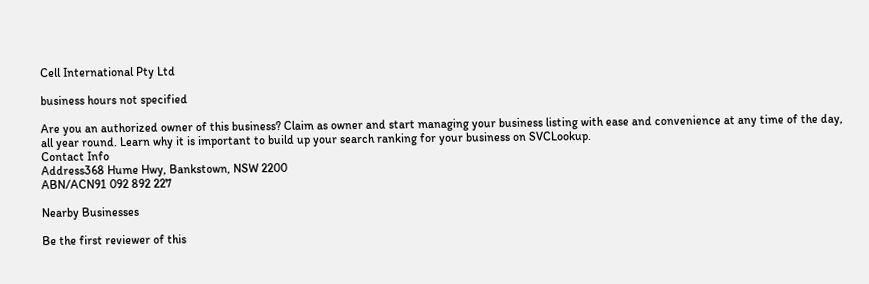Cell International Pty Ltd

business hours not specified

Are you an authorized owner of this business? Claim as owner and start managing your business listing with ease and convenience at any time of the day, all year round. Learn why it is important to build up your search ranking for your business on SVCLookup.
Contact Info
Address368 Hume Hwy, Bankstown, NSW 2200
ABN/ACN91 092 892 227

Nearby Businesses

Be the first reviewer of this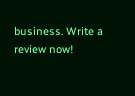business. Write a review now!